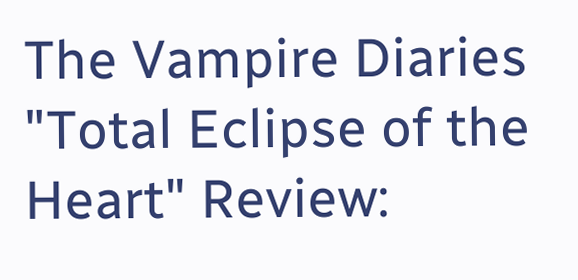The Vampire Diaries "Total Eclipse of the Heart" Review: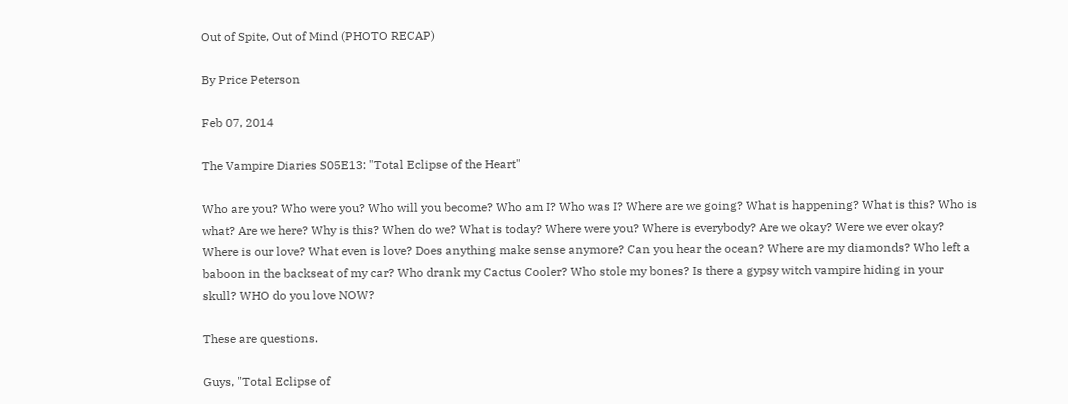Out of Spite, Out of Mind (PHOTO RECAP)

By Price Peterson

Feb 07, 2014

The Vampire Diaries S05E13: "Total Eclipse of the Heart"

Who are you? Who were you? Who will you become? Who am I? Who was I? Where are we going? What is happening? What is this? Who is what? Are we here? Why is this? When do we? What is today? Where were you? Where is everybody? Are we okay? Were we ever okay? Where is our love? What even is love? Does anything make sense anymore? Can you hear the ocean? Where are my diamonds? Who left a baboon in the backseat of my car? Who drank my Cactus Cooler? Who stole my bones? Is there a gypsy witch vampire hiding in your skull? WHO do you love NOW?

These are questions.

Guys, "Total Eclipse of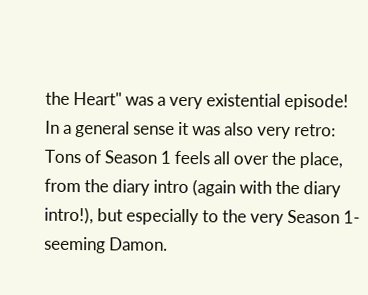the Heart" was a very existential episode! In a general sense it was also very retro: Tons of Season 1 feels all over the place, from the diary intro (again with the diary intro!), but especially to the very Season 1-seeming Damon.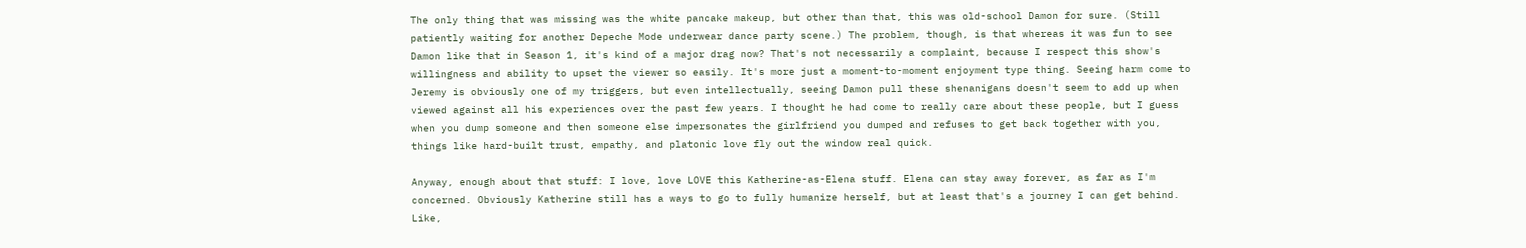The only thing that was missing was the white pancake makeup, but other than that, this was old-school Damon for sure. (Still patiently waiting for another Depeche Mode underwear dance party scene.) The problem, though, is that whereas it was fun to see Damon like that in Season 1, it's kind of a major drag now? That's not necessarily a complaint, because I respect this show's willingness and ability to upset the viewer so easily. It's more just a moment-to-moment enjoyment type thing. Seeing harm come to Jeremy is obviously one of my triggers, but even intellectually, seeing Damon pull these shenanigans doesn't seem to add up when viewed against all his experiences over the past few years. I thought he had come to really care about these people, but I guess when you dump someone and then someone else impersonates the girlfriend you dumped and refuses to get back together with you, things like hard-built trust, empathy, and platonic love fly out the window real quick.

Anyway, enough about that stuff: I love, love LOVE this Katherine-as-Elena stuff. Elena can stay away forever, as far as I'm concerned. Obviously Katherine still has a ways to go to fully humanize herself, but at least that's a journey I can get behind. Like,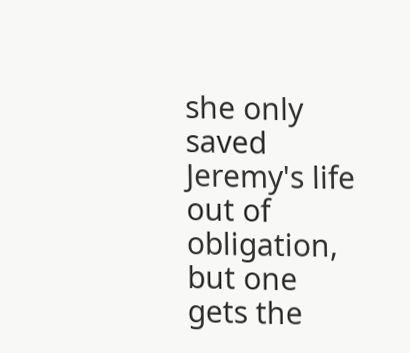she only saved Jeremy's life out of obligation, but one gets the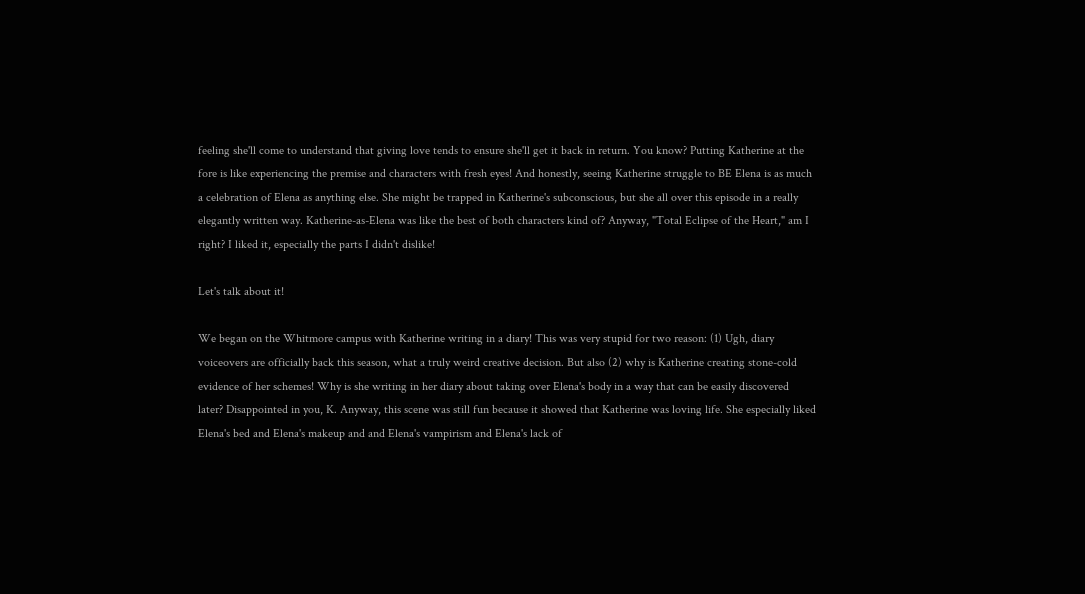feeling she'll come to understand that giving love tends to ensure she'll get it back in return. You know? Putting Katherine at the fore is like experiencing the premise and characters with fresh eyes! And honestly, seeing Katherine struggle to BE Elena is as much a celebration of Elena as anything else. She might be trapped in Katherine's subconscious, but she all over this episode in a really elegantly written way. Katherine-as-Elena was like the best of both characters kind of? Anyway, "Total Eclipse of the Heart," am I right? I liked it, especially the parts I didn't dislike!

Let's talk about it!

We began on the Whitmore campus with Katherine writing in a diary! This was very stupid for two reason: (1) Ugh, diary voiceovers are officially back this season, what a truly weird creative decision. But also (2) why is Katherine creating stone-cold evidence of her schemes! Why is she writing in her diary about taking over Elena's body in a way that can be easily discovered later? Disappointed in you, K. Anyway, this scene was still fun because it showed that Katherine was loving life. She especially liked Elena's bed and Elena's makeup and and Elena's vampirism and Elena's lack of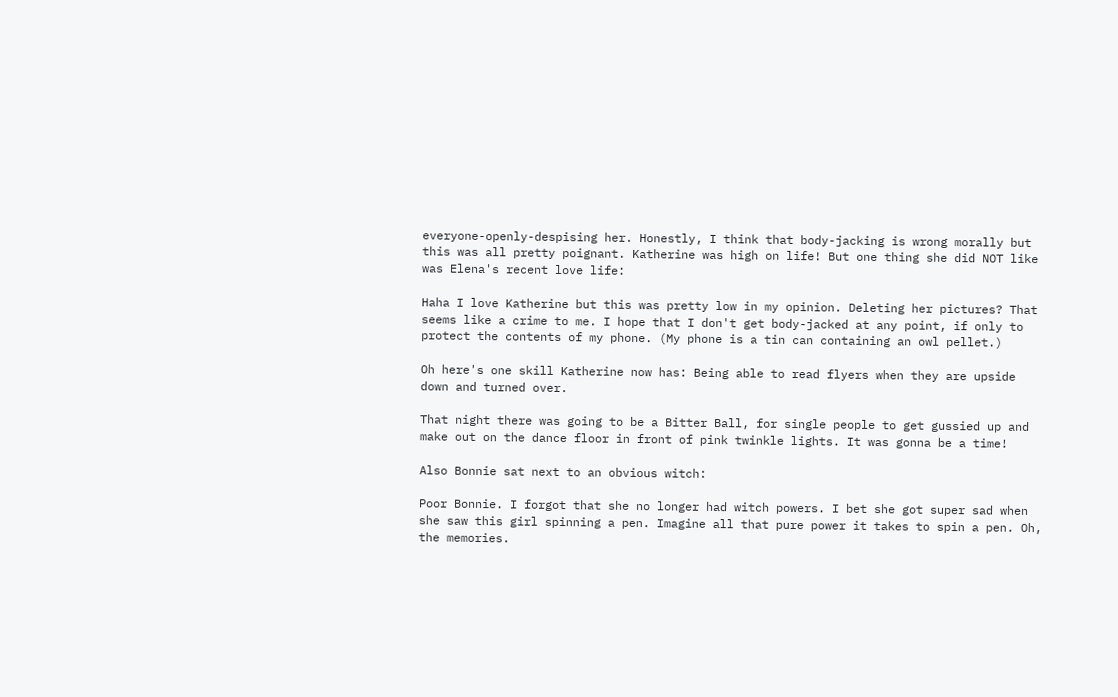everyone-openly-despising her. Honestly, I think that body-jacking is wrong morally but this was all pretty poignant. Katherine was high on life! But one thing she did NOT like was Elena's recent love life:

Haha I love Katherine but this was pretty low in my opinion. Deleting her pictures? That seems like a crime to me. I hope that I don't get body-jacked at any point, if only to protect the contents of my phone. (My phone is a tin can containing an owl pellet.)

Oh here's one skill Katherine now has: Being able to read flyers when they are upside down and turned over.

That night there was going to be a Bitter Ball, for single people to get gussied up and make out on the dance floor in front of pink twinkle lights. It was gonna be a time!

Also Bonnie sat next to an obvious witch:

Poor Bonnie. I forgot that she no longer had witch powers. I bet she got super sad when she saw this girl spinning a pen. Imagine all that pure power it takes to spin a pen. Oh, the memories.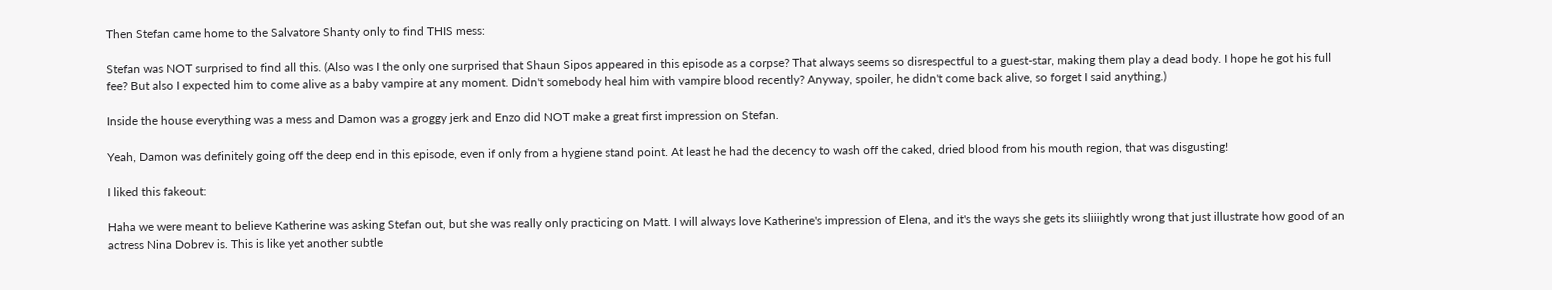Then Stefan came home to the Salvatore Shanty only to find THIS mess:

Stefan was NOT surprised to find all this. (Also was I the only one surprised that Shaun Sipos appeared in this episode as a corpse? That always seems so disrespectful to a guest-star, making them play a dead body. I hope he got his full fee? But also I expected him to come alive as a baby vampire at any moment. Didn't somebody heal him with vampire blood recently? Anyway, spoiler, he didn't come back alive, so forget I said anything.)

Inside the house everything was a mess and Damon was a groggy jerk and Enzo did NOT make a great first impression on Stefan.

Yeah, Damon was definitely going off the deep end in this episode, even if only from a hygiene stand point. At least he had the decency to wash off the caked, dried blood from his mouth region, that was disgusting!

I liked this fakeout:

Haha we were meant to believe Katherine was asking Stefan out, but she was really only practicing on Matt. I will always love Katherine's impression of Elena, and it's the ways she gets its sliiiightly wrong that just illustrate how good of an actress Nina Dobrev is. This is like yet another subtle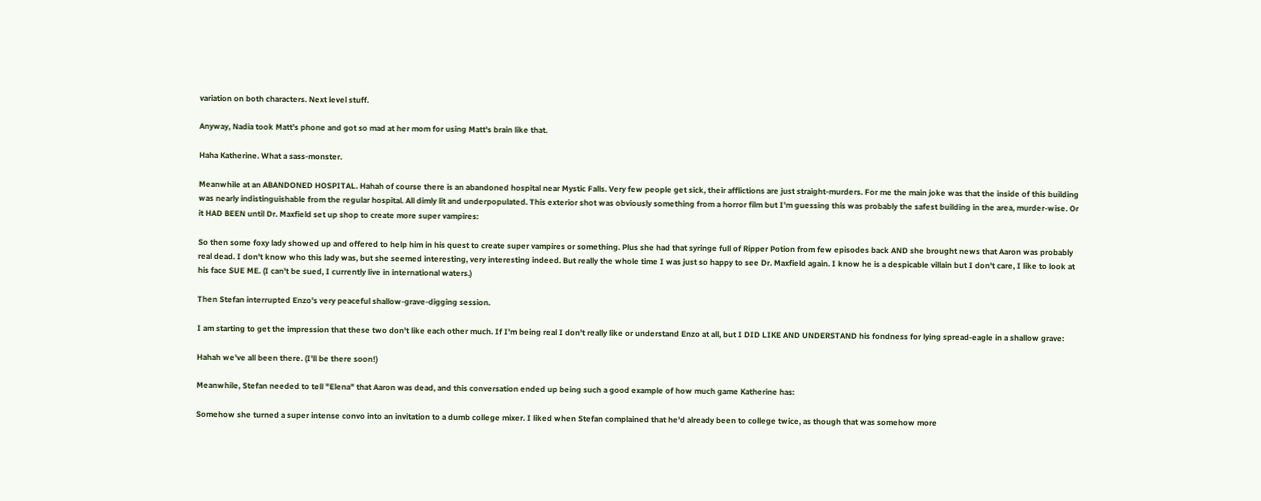variation on both characters. Next level stuff.

Anyway, Nadia took Matt's phone and got so mad at her mom for using Matt's brain like that.

Haha Katherine. What a sass-monster.

Meanwhile at an ABANDONED HOSPITAL. Hahah of course there is an abandoned hospital near Mystic Falls. Very few people get sick, their afflictions are just straight-murders. For me the main joke was that the inside of this building was nearly indistinguishable from the regular hospital. All dimly lit and underpopulated. This exterior shot was obviously something from a horror film but I'm guessing this was probably the safest building in the area, murder-wise. Or it HAD BEEN until Dr. Maxfield set up shop to create more super vampires:

So then some foxy lady showed up and offered to help him in his quest to create super vampires or something. Plus she had that syringe full of Ripper Potion from few episodes back AND she brought news that Aaron was probably real dead. I don't know who this lady was, but she seemed interesting, very interesting indeed. But really the whole time I was just so happy to see Dr. Maxfield again. I know he is a despicable villain but I don't care, I like to look at his face SUE ME. (I can't be sued, I currently live in international waters.)

Then Stefan interrupted Enzo's very peaceful shallow-grave-digging session.

I am starting to get the impression that these two don't like each other much. If I'm being real I don't really like or understand Enzo at all, but I DID LIKE AND UNDERSTAND his fondness for lying spread-eagle in a shallow grave:

Hahah we've all been there. (I'll be there soon!)

Meanwhile, Stefan needed to tell "Elena" that Aaron was dead, and this conversation ended up being such a good example of how much game Katherine has:

Somehow she turned a super intense convo into an invitation to a dumb college mixer. I liked when Stefan complained that he'd already been to college twice, as though that was somehow more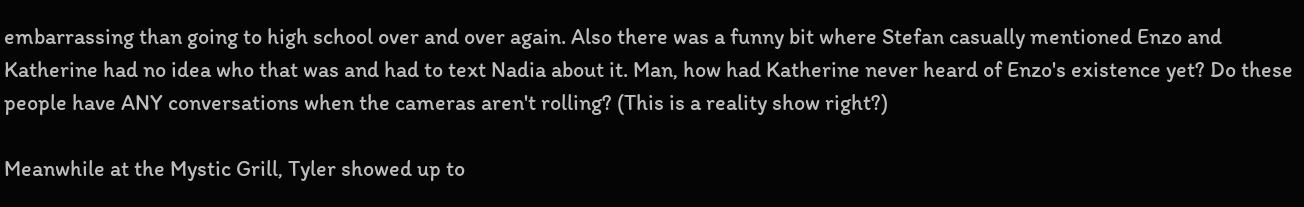embarrassing than going to high school over and over again. Also there was a funny bit where Stefan casually mentioned Enzo and Katherine had no idea who that was and had to text Nadia about it. Man, how had Katherine never heard of Enzo's existence yet? Do these people have ANY conversations when the cameras aren't rolling? (This is a reality show right?)

Meanwhile at the Mystic Grill, Tyler showed up to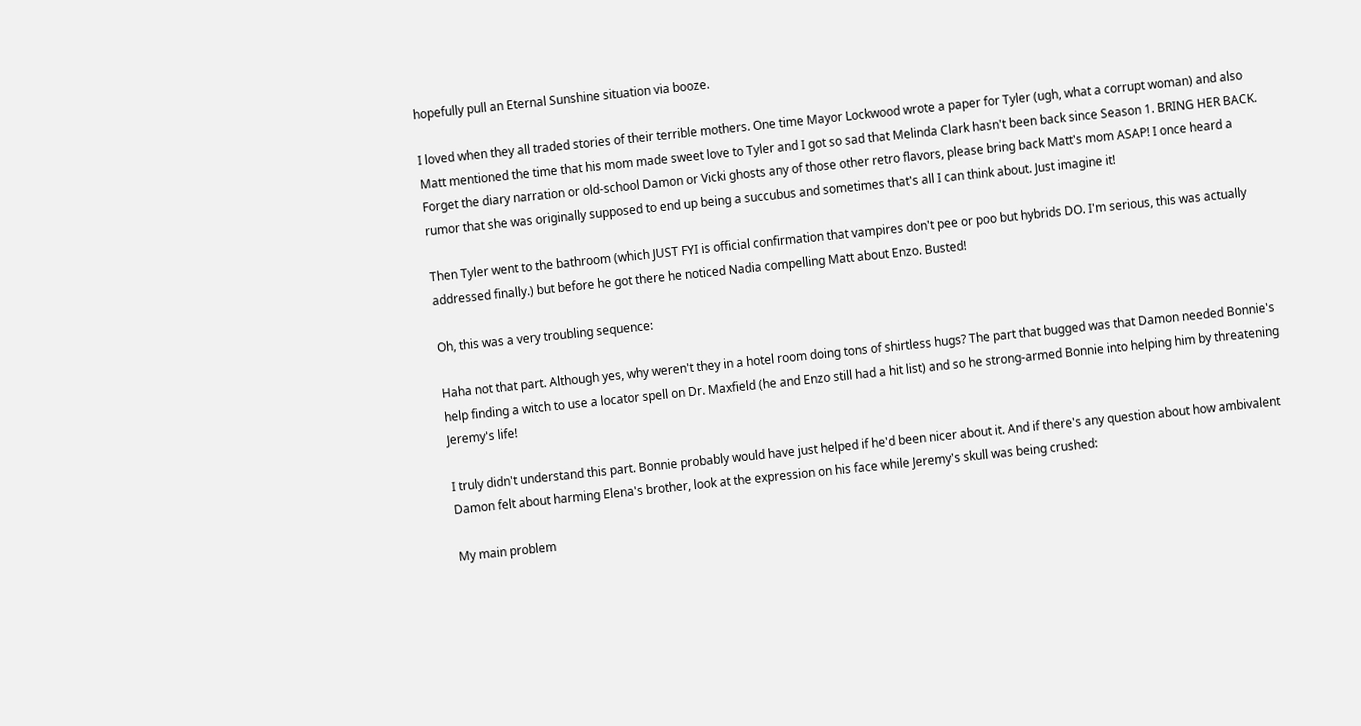hopefully pull an Eternal Sunshine situation via booze.

I loved when they all traded stories of their terrible mothers. One time Mayor Lockwood wrote a paper for Tyler (ugh, what a corrupt woman) and also Matt mentioned the time that his mom made sweet love to Tyler and I got so sad that Melinda Clark hasn't been back since Season 1. BRING HER BACK. Forget the diary narration or old-school Damon or Vicki ghosts any of those other retro flavors, please bring back Matt's mom ASAP! I once heard a rumor that she was originally supposed to end up being a succubus and sometimes that's all I can think about. Just imagine it!

Then Tyler went to the bathroom (which JUST FYI is official confirmation that vampires don't pee or poo but hybrids DO. I'm serious, this was actually addressed finally.) but before he got there he noticed Nadia compelling Matt about Enzo. Busted!

Oh, this was a very troubling sequence:

Haha not that part. Although yes, why weren't they in a hotel room doing tons of shirtless hugs? The part that bugged was that Damon needed Bonnie's help finding a witch to use a locator spell on Dr. Maxfield (he and Enzo still had a hit list) and so he strong-armed Bonnie into helping him by threatening Jeremy's life!

I truly didn't understand this part. Bonnie probably would have just helped if he'd been nicer about it. And if there's any question about how ambivalent Damon felt about harming Elena's brother, look at the expression on his face while Jeremy's skull was being crushed:

My main problem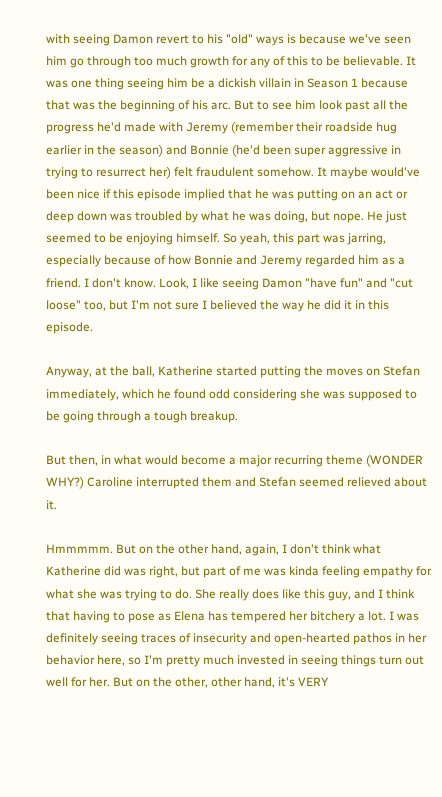with seeing Damon revert to his "old" ways is because we've seen him go through too much growth for any of this to be believable. It was one thing seeing him be a dickish villain in Season 1 because that was the beginning of his arc. But to see him look past all the progress he'd made with Jeremy (remember their roadside hug earlier in the season) and Bonnie (he'd been super aggressive in trying to resurrect her) felt fraudulent somehow. It maybe would've been nice if this episode implied that he was putting on an act or deep down was troubled by what he was doing, but nope. He just seemed to be enjoying himself. So yeah, this part was jarring, especially because of how Bonnie and Jeremy regarded him as a friend. I don't know. Look, I like seeing Damon "have fun" and "cut loose" too, but I'm not sure I believed the way he did it in this episode.

Anyway, at the ball, Katherine started putting the moves on Stefan immediately, which he found odd considering she was supposed to be going through a tough breakup.

But then, in what would become a major recurring theme (WONDER WHY?) Caroline interrupted them and Stefan seemed relieved about it.

Hmmmmm. But on the other hand, again, I don't think what Katherine did was right, but part of me was kinda feeling empathy for what she was trying to do. She really does like this guy, and I think that having to pose as Elena has tempered her bitchery a lot. I was definitely seeing traces of insecurity and open-hearted pathos in her behavior here, so I'm pretty much invested in seeing things turn out well for her. But on the other, other hand, it's VERY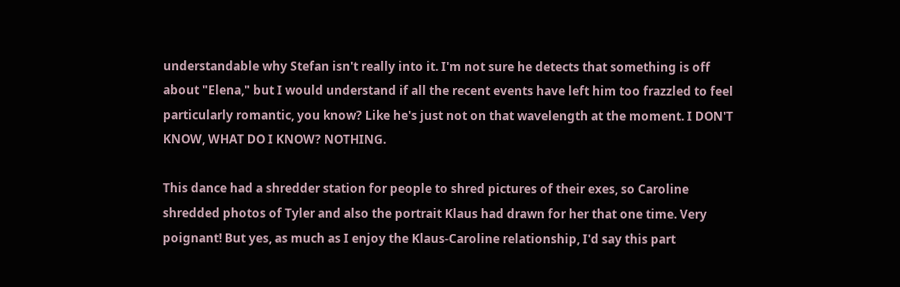understandable why Stefan isn't really into it. I'm not sure he detects that something is off about "Elena," but I would understand if all the recent events have left him too frazzled to feel particularly romantic, you know? Like he's just not on that wavelength at the moment. I DON'T KNOW, WHAT DO I KNOW? NOTHING.

This dance had a shredder station for people to shred pictures of their exes, so Caroline shredded photos of Tyler and also the portrait Klaus had drawn for her that one time. Very poignant! But yes, as much as I enjoy the Klaus-Caroline relationship, I'd say this part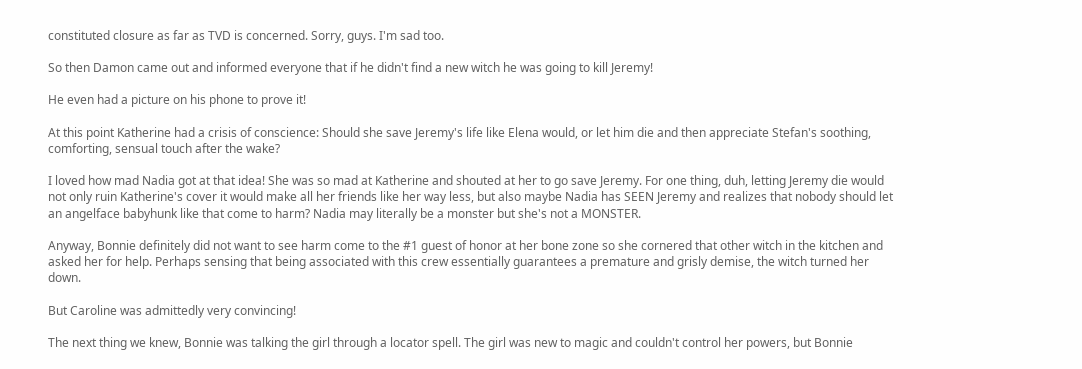constituted closure as far as TVD is concerned. Sorry, guys. I'm sad too.

So then Damon came out and informed everyone that if he didn't find a new witch he was going to kill Jeremy!

He even had a picture on his phone to prove it!

At this point Katherine had a crisis of conscience: Should she save Jeremy's life like Elena would, or let him die and then appreciate Stefan's soothing, comforting, sensual touch after the wake?

I loved how mad Nadia got at that idea! She was so mad at Katherine and shouted at her to go save Jeremy. For one thing, duh, letting Jeremy die would not only ruin Katherine's cover it would make all her friends like her way less, but also maybe Nadia has SEEN Jeremy and realizes that nobody should let an angelface babyhunk like that come to harm? Nadia may literally be a monster but she's not a MONSTER.

Anyway, Bonnie definitely did not want to see harm come to the #1 guest of honor at her bone zone so she cornered that other witch in the kitchen and asked her for help. Perhaps sensing that being associated with this crew essentially guarantees a premature and grisly demise, the witch turned her down.

But Caroline was admittedly very convincing!

The next thing we knew, Bonnie was talking the girl through a locator spell. The girl was new to magic and couldn't control her powers, but Bonnie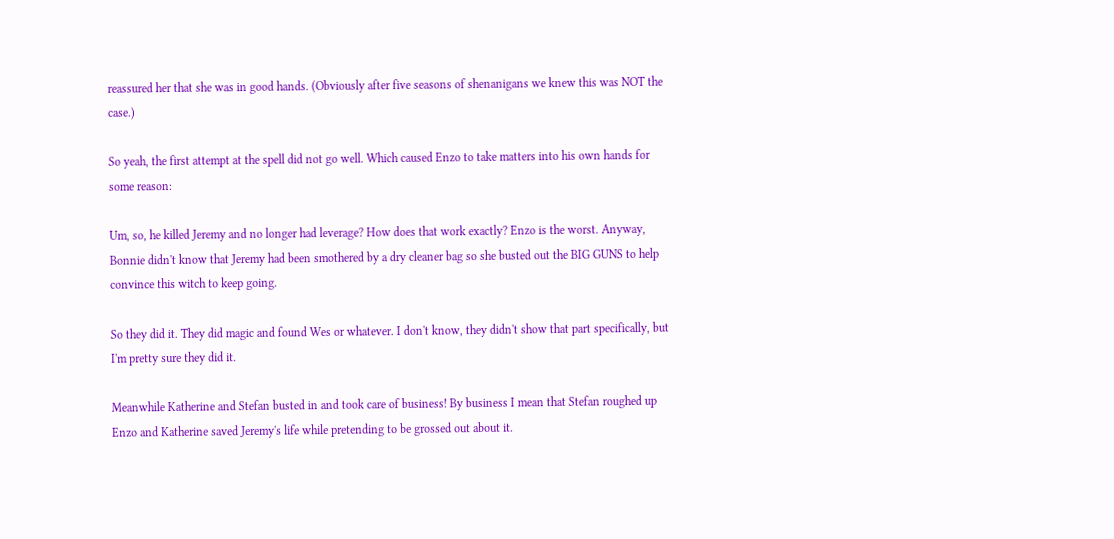reassured her that she was in good hands. (Obviously after five seasons of shenanigans we knew this was NOT the case.)

So yeah, the first attempt at the spell did not go well. Which caused Enzo to take matters into his own hands for some reason:

Um, so, he killed Jeremy and no longer had leverage? How does that work exactly? Enzo is the worst. Anyway, Bonnie didn't know that Jeremy had been smothered by a dry cleaner bag so she busted out the BIG GUNS to help convince this witch to keep going.

So they did it. They did magic and found Wes or whatever. I don't know, they didn't show that part specifically, but I'm pretty sure they did it.

Meanwhile Katherine and Stefan busted in and took care of business! By business I mean that Stefan roughed up Enzo and Katherine saved Jeremy's life while pretending to be grossed out about it.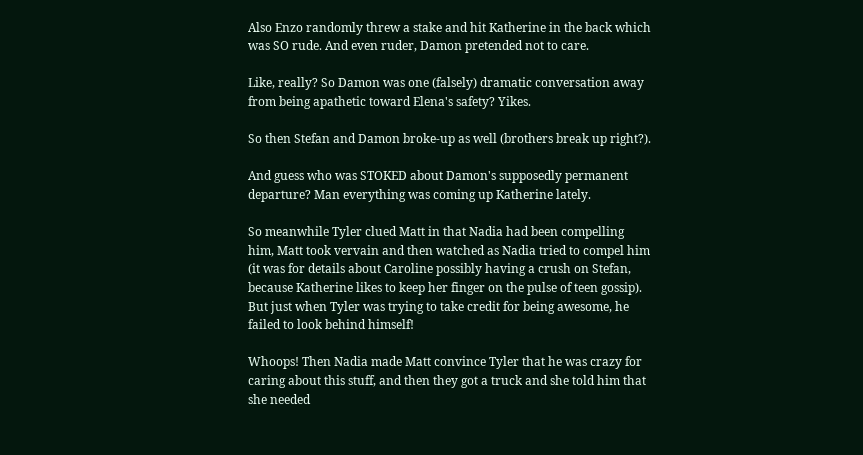Also Enzo randomly threw a stake and hit Katherine in the back which was SO rude. And even ruder, Damon pretended not to care.

Like, really? So Damon was one (falsely) dramatic conversation away from being apathetic toward Elena's safety? Yikes.

So then Stefan and Damon broke-up as well (brothers break up right?).

And guess who was STOKED about Damon's supposedly permanent departure? Man everything was coming up Katherine lately.

So meanwhile Tyler clued Matt in that Nadia had been compelling him, Matt took vervain and then watched as Nadia tried to compel him (it was for details about Caroline possibly having a crush on Stefan, because Katherine likes to keep her finger on the pulse of teen gossip). But just when Tyler was trying to take credit for being awesome, he failed to look behind himself!

Whoops! Then Nadia made Matt convince Tyler that he was crazy for caring about this stuff, and then they got a truck and she told him that she needed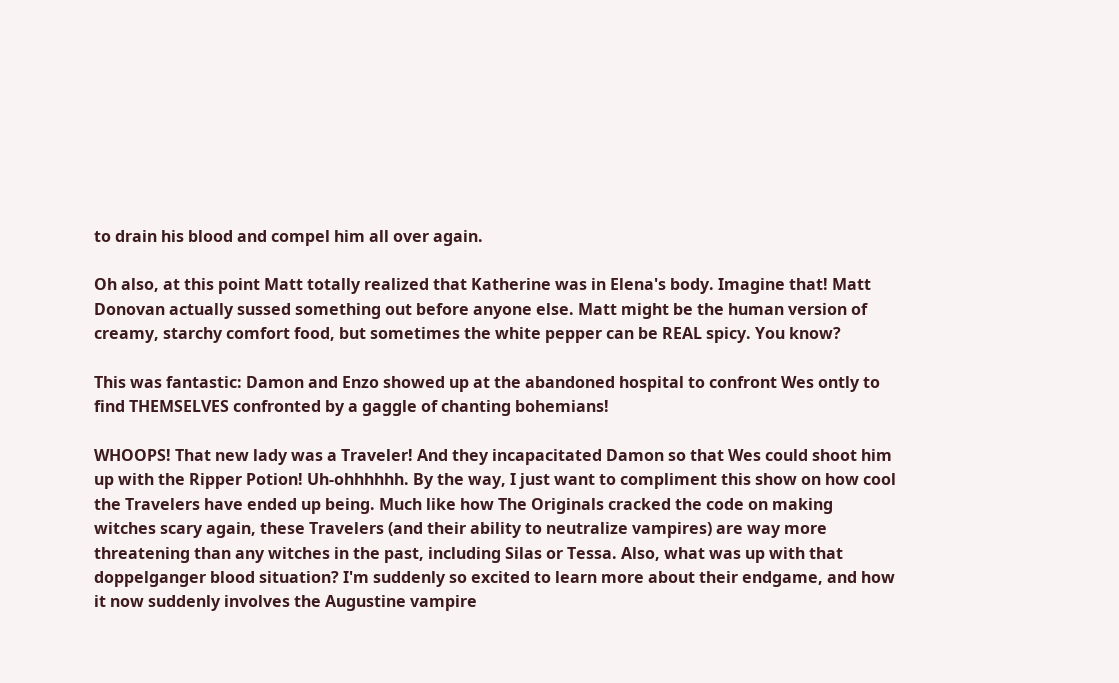to drain his blood and compel him all over again.

Oh also, at this point Matt totally realized that Katherine was in Elena's body. Imagine that! Matt Donovan actually sussed something out before anyone else. Matt might be the human version of creamy, starchy comfort food, but sometimes the white pepper can be REAL spicy. You know?

This was fantastic: Damon and Enzo showed up at the abandoned hospital to confront Wes ontly to find THEMSELVES confronted by a gaggle of chanting bohemians!

WHOOPS! That new lady was a Traveler! And they incapacitated Damon so that Wes could shoot him up with the Ripper Potion! Uh-ohhhhhh. By the way, I just want to compliment this show on how cool the Travelers have ended up being. Much like how The Originals cracked the code on making witches scary again, these Travelers (and their ability to neutralize vampires) are way more threatening than any witches in the past, including Silas or Tessa. Also, what was up with that doppelganger blood situation? I'm suddenly so excited to learn more about their endgame, and how it now suddenly involves the Augustine vampire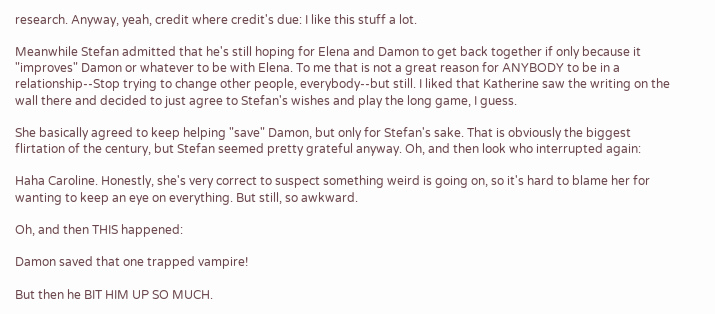research. Anyway, yeah, credit where credit's due: I like this stuff a lot.

Meanwhile Stefan admitted that he's still hoping for Elena and Damon to get back together if only because it "improves" Damon or whatever to be with Elena. To me that is not a great reason for ANYBODY to be in a relationship--Stop trying to change other people, everybody--but still. I liked that Katherine saw the writing on the wall there and decided to just agree to Stefan's wishes and play the long game, I guess.

She basically agreed to keep helping "save" Damon, but only for Stefan's sake. That is obviously the biggest flirtation of the century, but Stefan seemed pretty grateful anyway. Oh, and then look who interrupted again:

Haha Caroline. Honestly, she's very correct to suspect something weird is going on, so it's hard to blame her for wanting to keep an eye on everything. But still, so awkward.

Oh, and then THIS happened:

Damon saved that one trapped vampire!

But then he BIT HIM UP SO MUCH.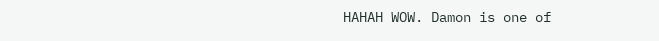HAHAH WOW. Damon is one of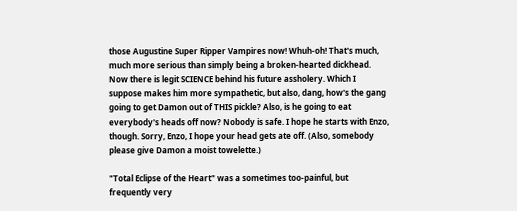those Augustine Super Ripper Vampires now! Whuh-oh! That's much, much more serious than simply being a broken-hearted dickhead. Now there is legit SCIENCE behind his future assholery. Which I suppose makes him more sympathetic, but also, dang, how's the gang going to get Damon out of THIS pickle? Also, is he going to eat everybody's heads off now? Nobody is safe. I hope he starts with Enzo, though. Sorry, Enzo, I hope your head gets ate off. (Also, somebody please give Damon a moist towelette.)

"Total Eclipse of the Heart" was a sometimes too-painful, but frequently very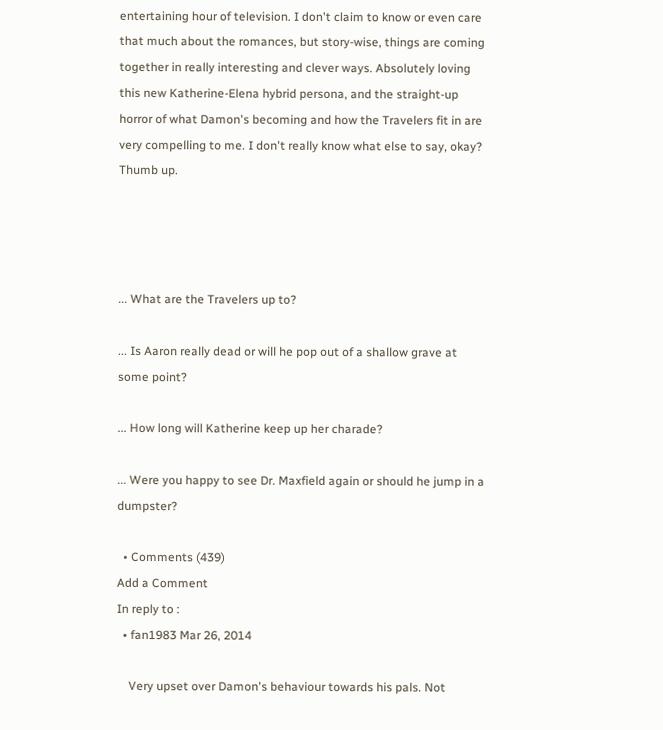entertaining hour of television. I don't claim to know or even care that much about the romances, but story-wise, things are coming together in really interesting and clever ways. Absolutely loving this new Katherine-Elena hybrid persona, and the straight-up horror of what Damon's becoming and how the Travelers fit in are very compelling to me. I don't really know what else to say, okay? Thumb up.




... What are the Travelers up to?

... Is Aaron really dead or will he pop out of a shallow grave at some point?

... How long will Katherine keep up her charade?

... Were you happy to see Dr. Maxfield again or should he jump in a dumpster?

  • Comments (439)
Add a Comment
In reply to :
  • fan1983 Mar 26, 2014

    Very upset over Damon's behaviour towards his pals. Not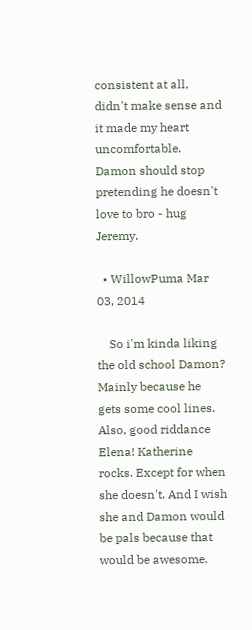consistent at all, didn't make sense and it made my heart uncomfortable. Damon should stop pretending he doesn't love to bro - hug Jeremy.

  • WillowPuma Mar 03, 2014

    So i'm kinda liking the old school Damon? Mainly because he gets some cool lines. Also, good riddance Elena! Katherine rocks. Except for when she doesn't. And I wish she and Damon would be pals because that would be awesome.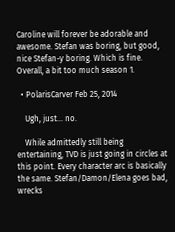Caroline will forever be adorable and awesome. Stefan was boring, but good, nice Stefan-y boring. Which is fine. Overall, a bit too much season 1.

  • PolarisCarver Feb 25, 2014

    Ugh, just... no.

    While admittedly still being entertaining, TVD is just going in circles at this point. Every character arc is basically the same. Stefan/Damon/Elena goes bad, wrecks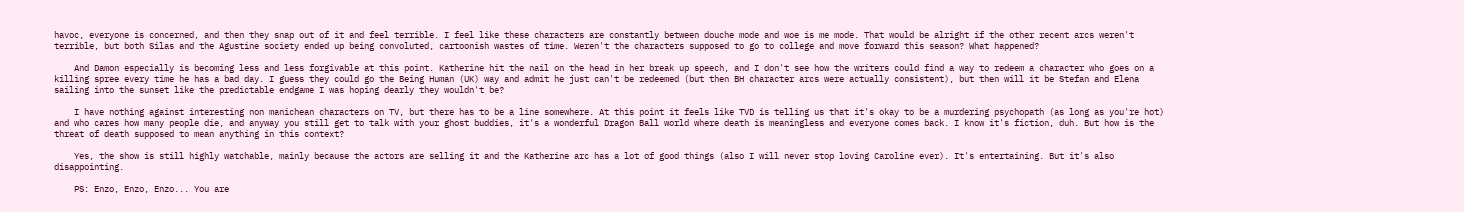havoc, everyone is concerned, and then they snap out of it and feel terrible. I feel like these characters are constantly between douche mode and woe is me mode. That would be alright if the other recent arcs weren't terrible, but both Silas and the Agustine society ended up being convoluted, cartoonish wastes of time. Weren't the characters supposed to go to college and move forward this season? What happened?

    And Damon especially is becoming less and less forgivable at this point. Katherine hit the nail on the head in her break up speech, and I don't see how the writers could find a way to redeem a character who goes on a killing spree every time he has a bad day. I guess they could go the Being Human (UK) way and admit he just can't be redeemed (but then BH character arcs were actually consistent), but then will it be Stefan and Elena sailing into the sunset like the predictable endgame I was hoping dearly they wouldn't be?

    I have nothing against interesting non manichean characters on TV, but there has to be a line somewhere. At this point it feels like TVD is telling us that it's okay to be a murdering psychopath (as long as you're hot) and who cares how many people die, and anyway you still get to talk with your ghost buddies, it's a wonderful Dragon Ball world where death is meaningless and everyone comes back. I know it's fiction, duh. But how is the threat of death supposed to mean anything in this context?

    Yes, the show is still highly watchable, mainly because the actors are selling it and the Katherine arc has a lot of good things (also I will never stop loving Caroline ever). It's entertaining. But it's also disappointing.

    PS: Enzo, Enzo, Enzo... You are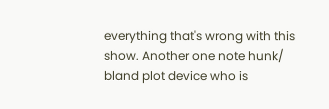everything that's wrong with this show. Another one note hunk/ bland plot device who is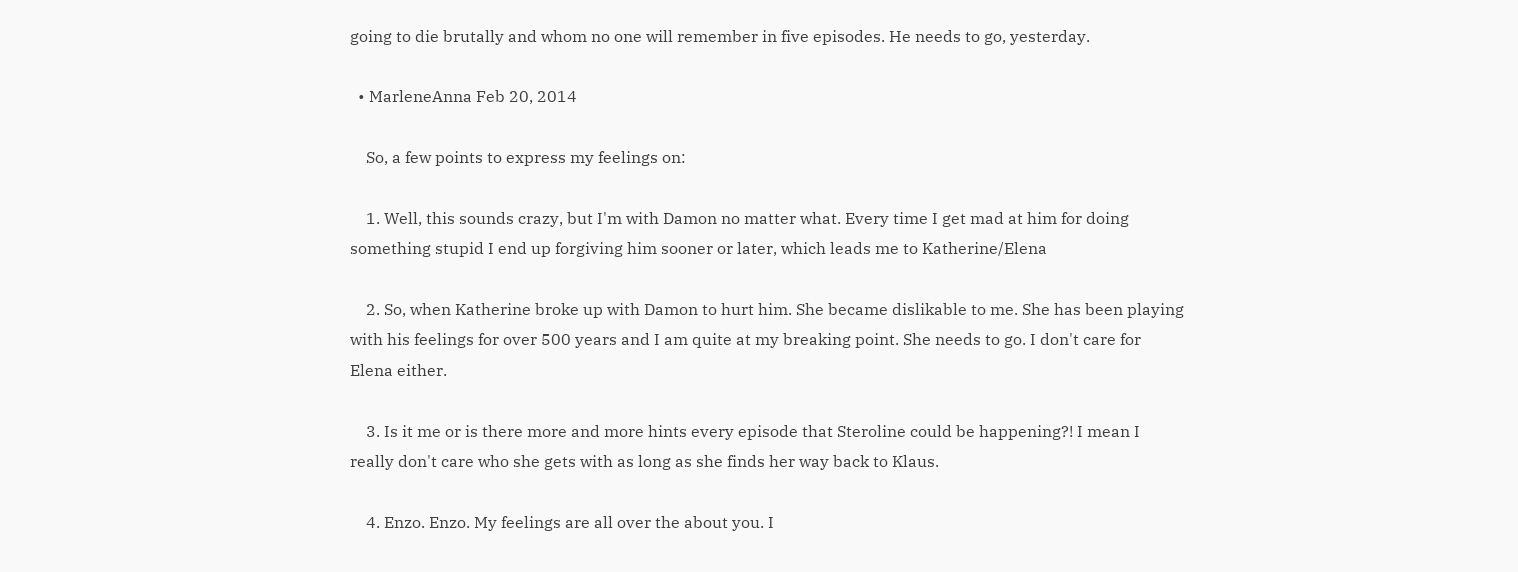going to die brutally and whom no one will remember in five episodes. He needs to go, yesterday.

  • MarleneAnna Feb 20, 2014

    So, a few points to express my feelings on:

    1. Well, this sounds crazy, but I'm with Damon no matter what. Every time I get mad at him for doing something stupid I end up forgiving him sooner or later, which leads me to Katherine/Elena

    2. So, when Katherine broke up with Damon to hurt him. She became dislikable to me. She has been playing with his feelings for over 500 years and I am quite at my breaking point. She needs to go. I don't care for Elena either.

    3. Is it me or is there more and more hints every episode that Steroline could be happening?! I mean I really don't care who she gets with as long as she finds her way back to Klaus.

    4. Enzo. Enzo. My feelings are all over the about you. I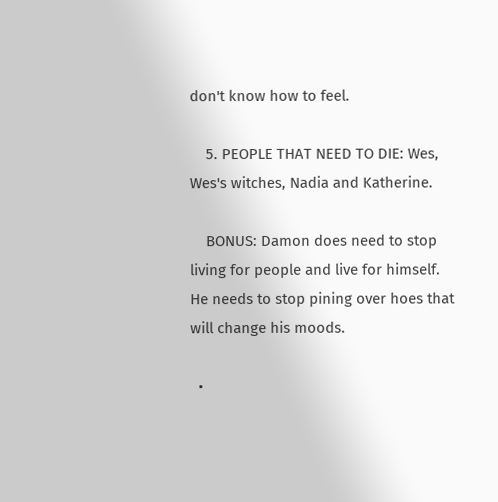don't know how to feel.

    5. PEOPLE THAT NEED TO DIE: Wes, Wes's witches, Nadia and Katherine.

    BONUS: Damon does need to stop living for people and live for himself. He needs to stop pining over hoes that will change his moods.

  •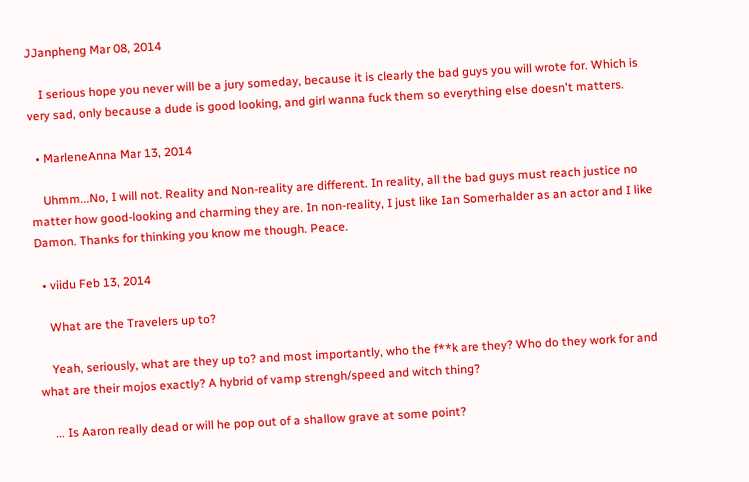JJanpheng Mar 08, 2014

    I serious hope you never will be a jury someday, because it is clearly the bad guys you will wrote for. Which is very sad, only because a dude is good looking, and girl wanna fuck them so everything else doesn't matters.

  • MarleneAnna Mar 13, 2014

    Uhmm...No, I will not. Reality and Non-reality are different. In reality, all the bad guys must reach justice no matter how good-looking and charming they are. In non-reality, I just like Ian Somerhalder as an actor and I like Damon. Thanks for thinking you know me though. Peace.

  • viidu Feb 13, 2014

    What are the Travelers up to?

    Yeah, seriously, what are they up to? and most importantly, who the f**k are they? Who do they work for and what are their mojos exactly? A hybrid of vamp strengh/speed and witch thing?

    ... Is Aaron really dead or will he pop out of a shallow grave at some point?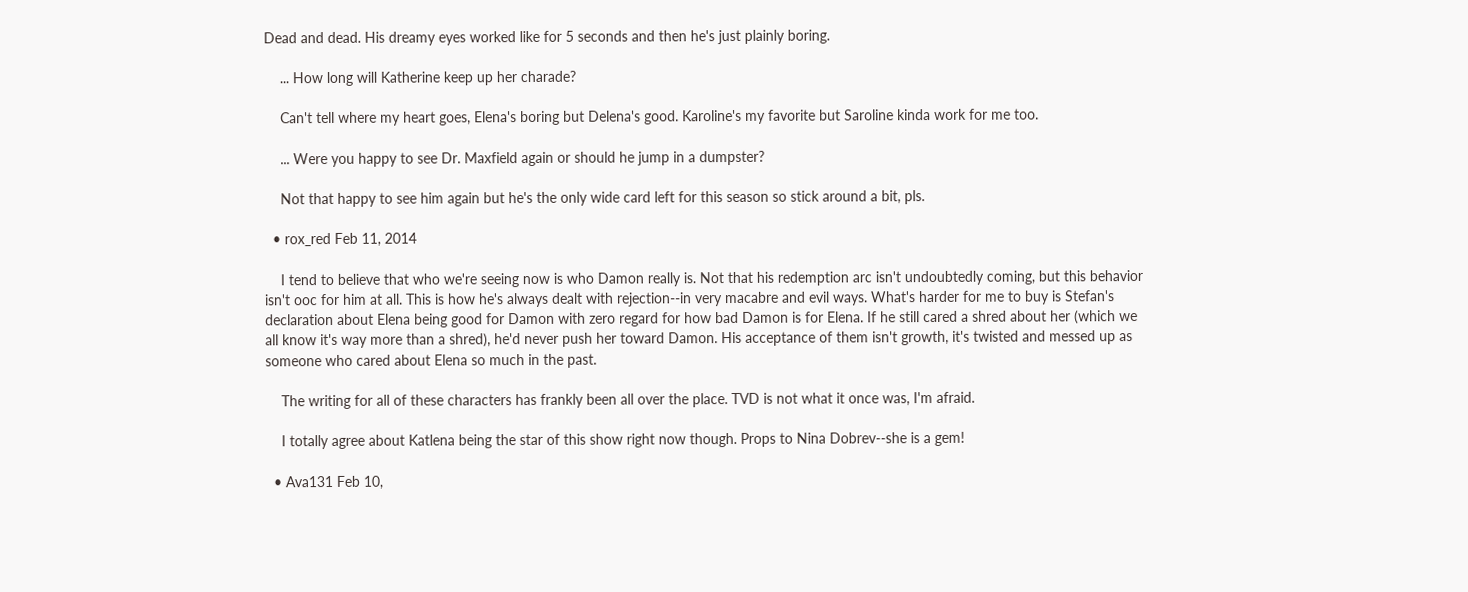Dead and dead. His dreamy eyes worked like for 5 seconds and then he's just plainly boring.

    ... How long will Katherine keep up her charade?

    Can't tell where my heart goes, Elena's boring but Delena's good. Karoline's my favorite but Saroline kinda work for me too.

    ... Were you happy to see Dr. Maxfield again or should he jump in a dumpster?

    Not that happy to see him again but he's the only wide card left for this season so stick around a bit, pls.

  • rox_red Feb 11, 2014

    I tend to believe that who we're seeing now is who Damon really is. Not that his redemption arc isn't undoubtedly coming, but this behavior isn't ooc for him at all. This is how he's always dealt with rejection--in very macabre and evil ways. What's harder for me to buy is Stefan's declaration about Elena being good for Damon with zero regard for how bad Damon is for Elena. If he still cared a shred about her (which we all know it's way more than a shred), he'd never push her toward Damon. His acceptance of them isn't growth, it's twisted and messed up as someone who cared about Elena so much in the past.

    The writing for all of these characters has frankly been all over the place. TVD is not what it once was, I'm afraid.

    I totally agree about Katlena being the star of this show right now though. Props to Nina Dobrev--she is a gem!

  • Ava131 Feb 10,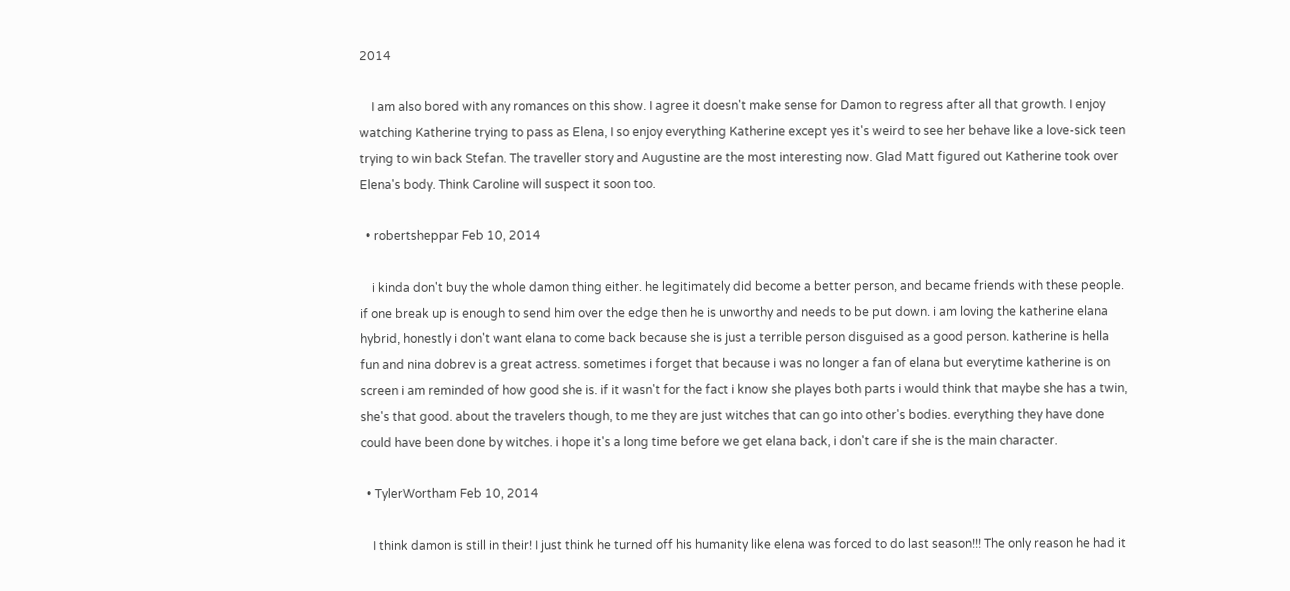2014

    I am also bored with any romances on this show. I agree it doesn't make sense for Damon to regress after all that growth. I enjoy watching Katherine trying to pass as Elena, I so enjoy everything Katherine except yes it's weird to see her behave like a love-sick teen trying to win back Stefan. The traveller story and Augustine are the most interesting now. Glad Matt figured out Katherine took over Elena's body. Think Caroline will suspect it soon too.

  • robertsheppar Feb 10, 2014

    i kinda don't buy the whole damon thing either. he legitimately did become a better person, and became friends with these people. if one break up is enough to send him over the edge then he is unworthy and needs to be put down. i am loving the katherine elana hybrid, honestly i don't want elana to come back because she is just a terrible person disguised as a good person. katherine is hella fun and nina dobrev is a great actress. sometimes i forget that because i was no longer a fan of elana but everytime katherine is on screen i am reminded of how good she is. if it wasn't for the fact i know she playes both parts i would think that maybe she has a twin, she's that good. about the travelers though, to me they are just witches that can go into other's bodies. everything they have done could have been done by witches. i hope it's a long time before we get elana back, i don't care if she is the main character.

  • TylerWortham Feb 10, 2014

    I think damon is still in their! I just think he turned off his humanity like elena was forced to do last season!!! The only reason he had it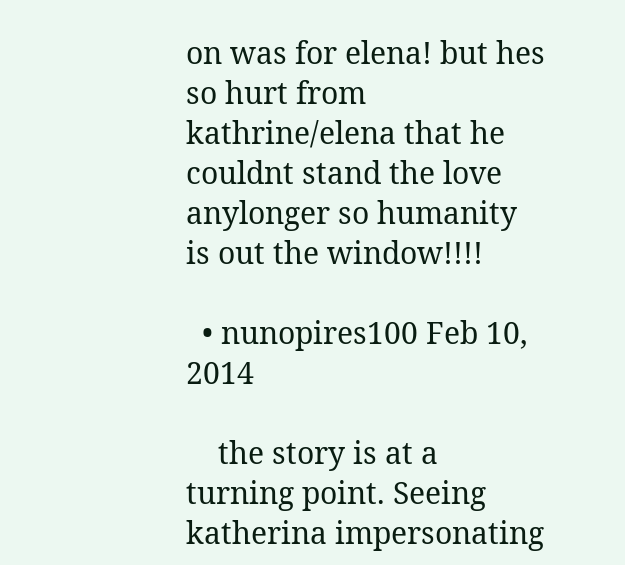on was for elena! but hes so hurt from kathrine/elena that he couldnt stand the love anylonger so humanity is out the window!!!!

  • nunopires100 Feb 10, 2014

    the story is at a turning point. Seeing katherina impersonating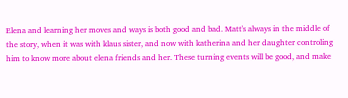Elena and learning her moves and ways is both good and bad. Matt's always in the middle of the story, when it was with klaus sister, and now with katherina and her daughter controling him to know more about elena friends and her. These turning events will be good, and make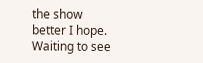the show better I hope. Waiting to see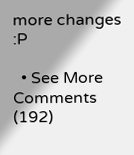more changes :P

  • See More Comments (192)